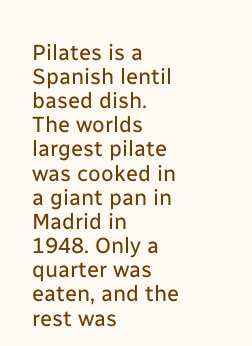Pilates is a Spanish lentil based dish. The worlds largest pilate was cooked in a giant pan in Madrid in 1948. Only a quarter was eaten, and the rest was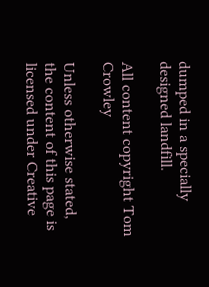dumped in a specially designed landfill.

All content copyright Tom Crowley

Unless otherwise stated, the content of this page is licensed under Creative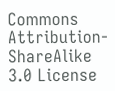Commons Attribution-ShareAlike 3.0 License